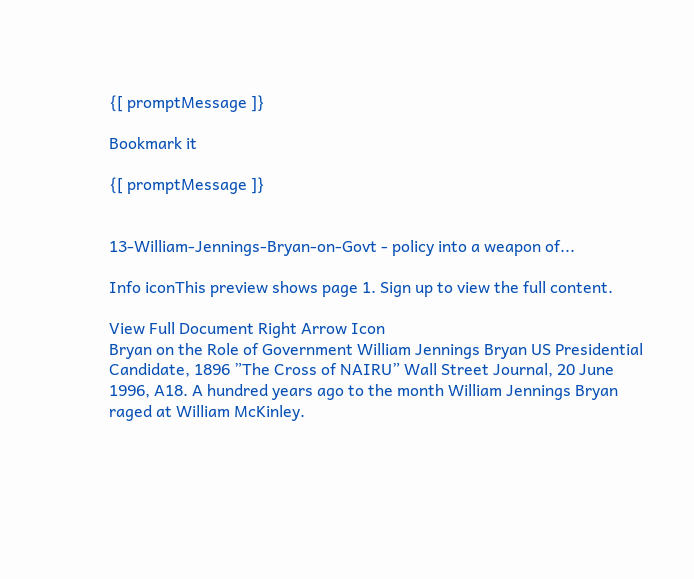{[ promptMessage ]}

Bookmark it

{[ promptMessage ]}


13-William-Jennings-Bryan-on-Govt - policy into a weapon of...

Info iconThis preview shows page 1. Sign up to view the full content.

View Full Document Right Arrow Icon
Bryan on the Role of Government William Jennings Bryan US Presidential Candidate, 1896 ”The Cross of NAIRU” Wall Street Journal, 20 June 1996, A18. A hundred years ago to the month William Jennings Bryan raged at William McKinley.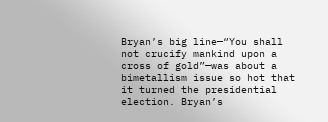Bryan’s big line—“You shall not crucify mankind upon a cross of gold”—was about a bimetallism issue so hot that it turned the presidential election. Bryan’s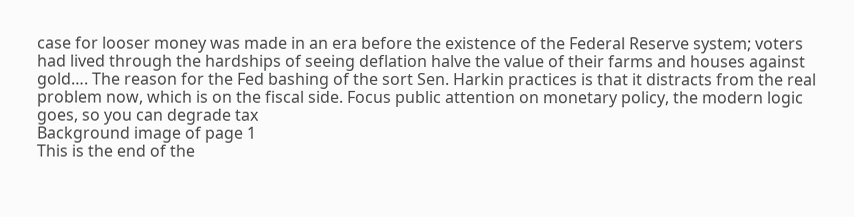case for looser money was made in an era before the existence of the Federal Reserve system; voters had lived through the hardships of seeing deflation halve the value of their farms and houses against gold…. The reason for the Fed bashing of the sort Sen. Harkin practices is that it distracts from the real problem now, which is on the fiscal side. Focus public attention on monetary policy, the modern logic goes, so you can degrade tax
Background image of page 1
This is the end of the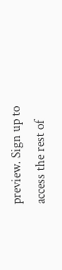preview. Sign up to access the rest of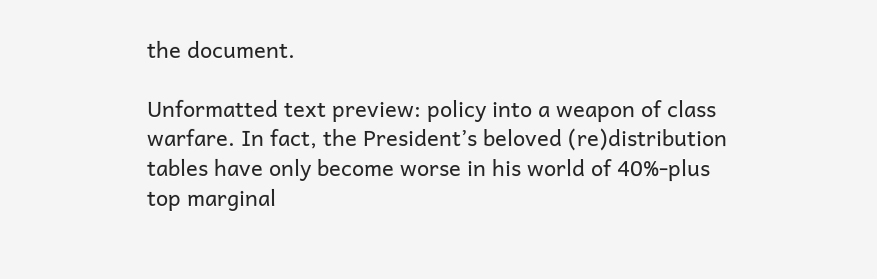the document.

Unformatted text preview: policy into a weapon of class warfare. In fact, the President’s beloved (re)distribution tables have only become worse in his world of 40%-plus top marginal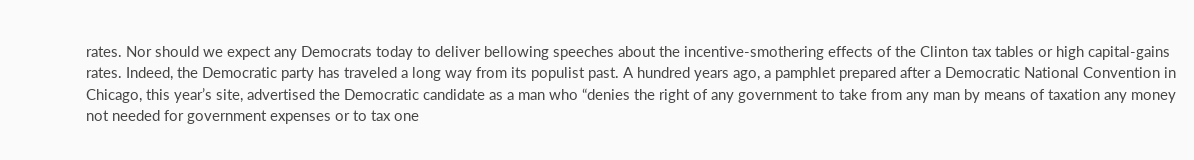rates. Nor should we expect any Democrats today to deliver bellowing speeches about the incentive-smothering effects of the Clinton tax tables or high capital-gains rates. Indeed, the Democratic party has traveled a long way from its populist past. A hundred years ago, a pamphlet prepared after a Democratic National Convention in Chicago, this year’s site, advertised the Democratic candidate as a man who “denies the right of any government to take from any man by means of taxation any money not needed for government expenses or to tax one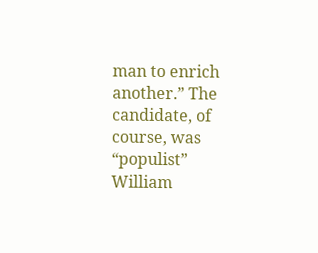man to enrich another.” The candidate, of course, was “populist” William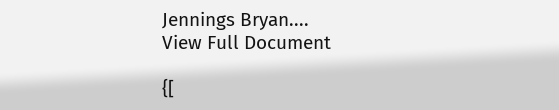Jennings Bryan....
View Full Document

{[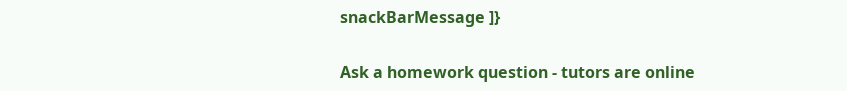snackBarMessage ]}

Ask a homework question - tutors are online